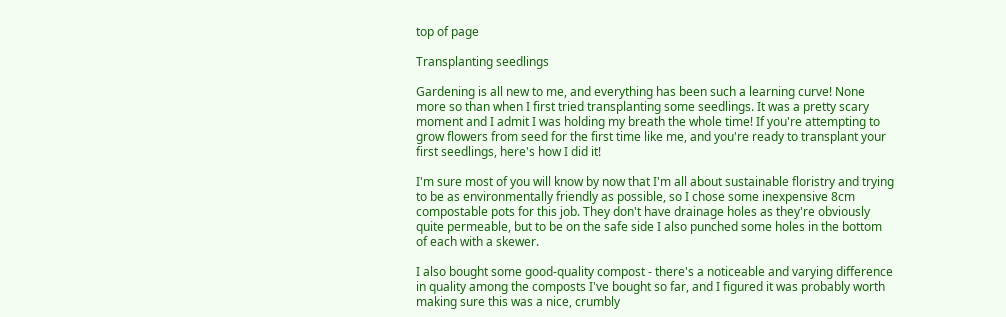top of page

Transplanting seedlings

Gardening is all new to me, and everything has been such a learning curve! None more so than when I first tried transplanting some seedlings. It was a pretty scary moment and I admit I was holding my breath the whole time! If you're attempting to grow flowers from seed for the first time like me, and you're ready to transplant your first seedlings, here's how I did it!

I'm sure most of you will know by now that I'm all about sustainable floristry and trying to be as environmentally friendly as possible, so I chose some inexpensive 8cm compostable pots for this job. They don't have drainage holes as they're obviously quite permeable, but to be on the safe side I also punched some holes in the bottom of each with a skewer.

I also bought some good-quality compost - there's a noticeable and varying difference in quality among the composts I've bought so far, and I figured it was probably worth making sure this was a nice, crumbly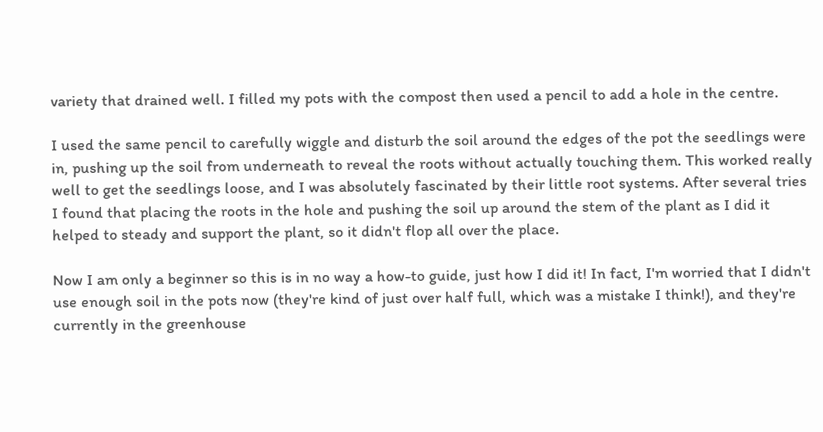variety that drained well. I filled my pots with the compost then used a pencil to add a hole in the centre.

I used the same pencil to carefully wiggle and disturb the soil around the edges of the pot the seedlings were in, pushing up the soil from underneath to reveal the roots without actually touching them. This worked really well to get the seedlings loose, and I was absolutely fascinated by their little root systems. After several tries I found that placing the roots in the hole and pushing the soil up around the stem of the plant as I did it helped to steady and support the plant, so it didn't flop all over the place.

Now I am only a beginner so this is in no way a how-to guide, just how I did it! In fact, I'm worried that I didn't use enough soil in the pots now (they're kind of just over half full, which was a mistake I think!), and they're currently in the greenhouse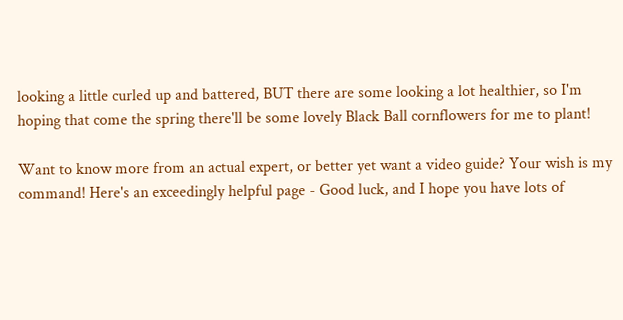looking a little curled up and battered, BUT there are some looking a lot healthier, so I'm hoping that come the spring there'll be some lovely Black Ball cornflowers for me to plant!

Want to know more from an actual expert, or better yet want a video guide? Your wish is my command! Here's an exceedingly helpful page - Good luck, and I hope you have lots of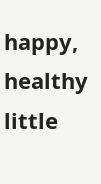happy, healthy little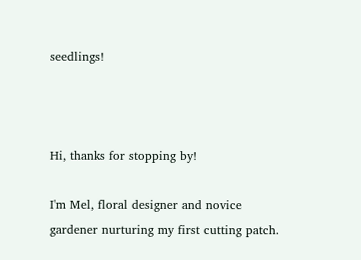seedlings!



Hi, thanks for stopping by!

I'm Mel, floral designer and novice gardener nurturing my first cutting patch.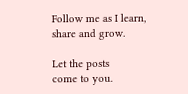Follow me as I learn, share and grow.

Let the posts
come to you.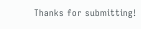Thanks for submitting!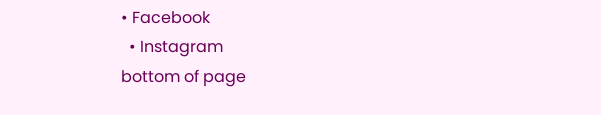• Facebook
  • Instagram
bottom of page